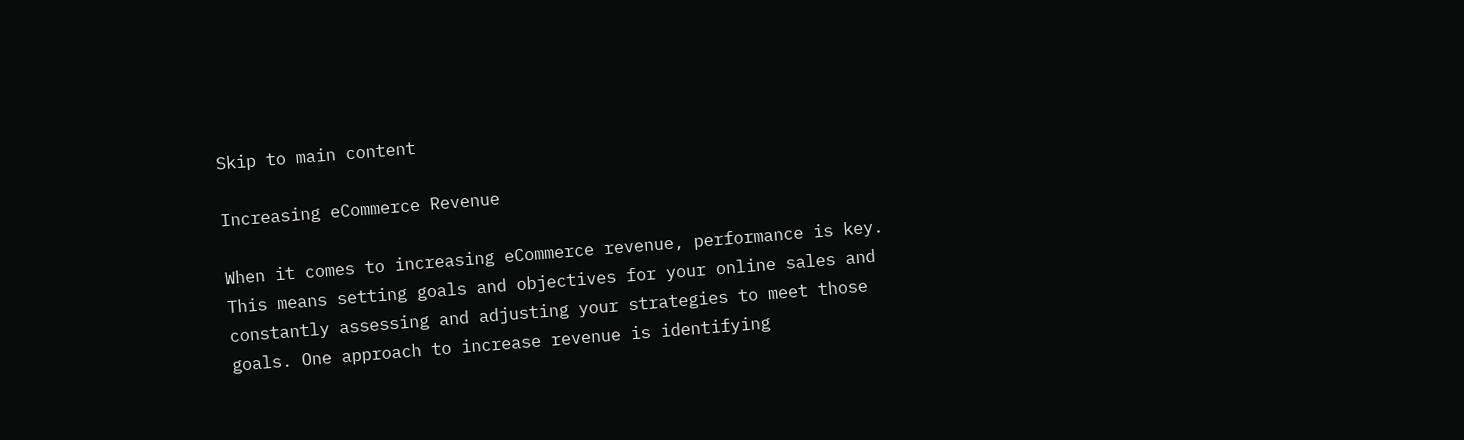Skip to main content

Increasing eCommerce Revenue

When it comes to increasing eCommerce revenue, performance is key. This means setting goals and objectives for your online sales and constantly assessing and adjusting your strategies to meet those goals. One approach to increase revenue is identifying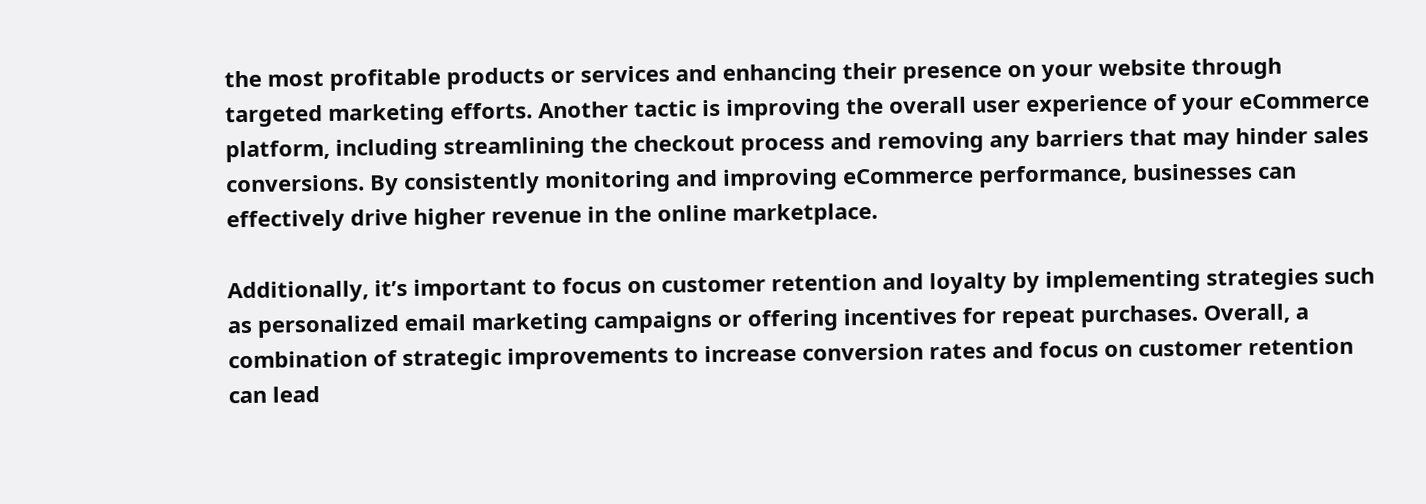the most profitable products or services and enhancing their presence on your website through targeted marketing efforts. Another tactic is improving the overall user experience of your eCommerce platform, including streamlining the checkout process and removing any barriers that may hinder sales conversions. By consistently monitoring and improving eCommerce performance, businesses can effectively drive higher revenue in the online marketplace.

Additionally, it’s important to focus on customer retention and loyalty by implementing strategies such as personalized email marketing campaigns or offering incentives for repeat purchases. Overall, a combination of strategic improvements to increase conversion rates and focus on customer retention can lead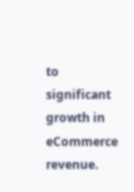to significant growth in eCommerce revenue.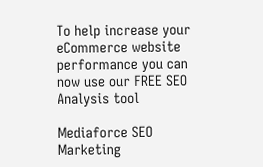To help increase your eCommerce website performance you can now use our FREE SEO Analysis tool

Mediaforce SEO Marketing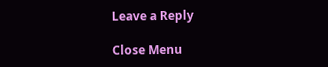Leave a Reply

Close Menu